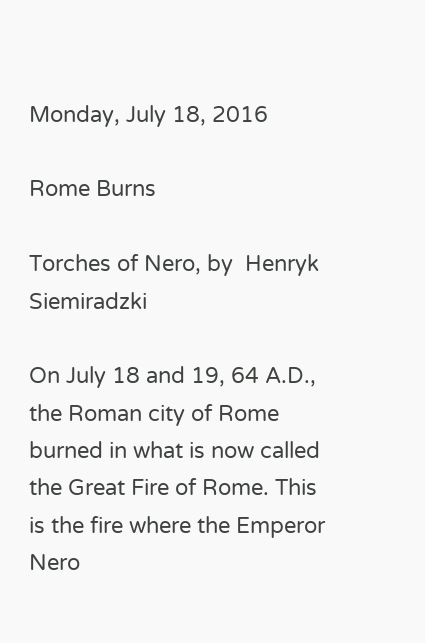Monday, July 18, 2016

Rome Burns

Torches of Nero, by  Henryk Siemiradzki

On July 18 and 19, 64 A.D., the Roman city of Rome burned in what is now called the Great Fire of Rome. This is the fire where the Emperor Nero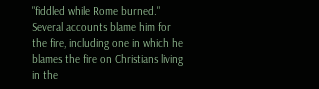"fiddled while Rome burned." Several accounts blame him for the fire, including one in which he blames the fire on Christians living in the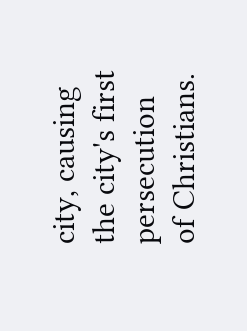city, causing the city's first persecution of Christians.